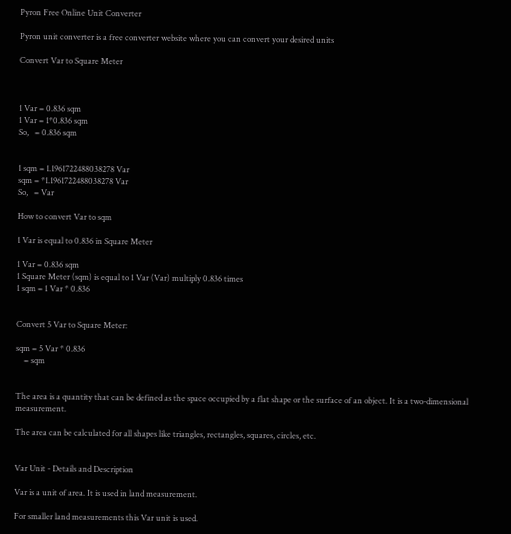Pyron Free Online Unit Converter

Pyron unit converter is a free converter website where you can convert your desired units

Convert Var to Square Meter



1 Var = 0.836 sqm
1 Var = 1*0.836 sqm
So,   = 0.836 sqm


1 sqm = 1.1961722488038278 Var
sqm = *1.1961722488038278 Var
So,   = Var

How to convert Var to sqm

1 Var is equal to 0.836 in Square Meter

1 Var = 0.836 sqm
1 Square Meter (sqm) is equal to 1 Var (Var) multiply 0.836 times
1 sqm = 1 Var * 0.836


Convert 5 Var to Square Meter:

sqm = 5 Var * 0.836
    = sqm


The area is a quantity that can be defined as the space occupied by a flat shape or the surface of an object. It is a two-dimensional measurement.

The area can be calculated for all shapes like triangles, rectangles, squares, circles, etc.


Var Unit - Details and Description

Var is a unit of area. It is used in land measurement.

For smaller land measurements this Var unit is used.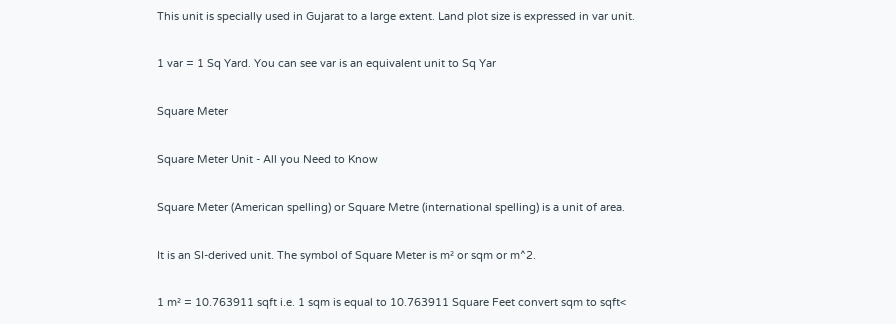This unit is specially used in Gujarat to a large extent. Land plot size is expressed in var unit.

1 var = 1 Sq Yard. You can see var is an equivalent unit to Sq Yar

Square Meter

Square Meter Unit - All you Need to Know

Square Meter (American spelling) or Square Metre (international spelling) is a unit of area.

It is an SI-derived unit. The symbol of Square Meter is m² or sqm or m^2.

1 m² = 10.763911 sqft i.e. 1 sqm is equal to 10.763911 Square Feet convert sqm to sqft<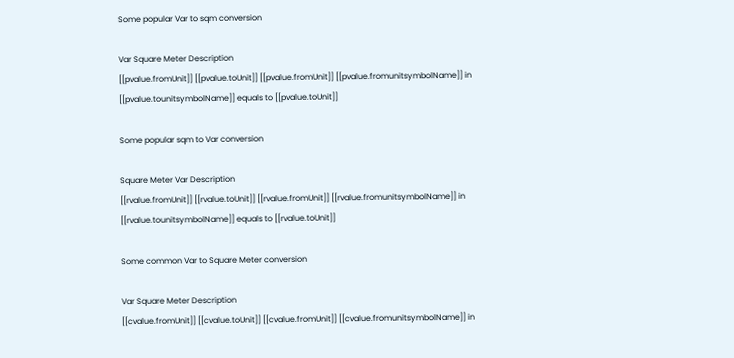Some popular Var to sqm conversion

Var Square Meter Description
[[pvalue.fromUnit]] [[pvalue.toUnit]] [[pvalue.fromUnit]] [[pvalue.fromunitsymbolName]] in [[pvalue.tounitsymbolName]] equals to [[pvalue.toUnit]]

Some popular sqm to Var conversion

Square Meter Var Description
[[rvalue.fromUnit]] [[rvalue.toUnit]] [[rvalue.fromUnit]] [[rvalue.fromunitsymbolName]] in [[rvalue.tounitsymbolName]] equals to [[rvalue.toUnit]]

Some common Var to Square Meter conversion

Var Square Meter Description
[[cvalue.fromUnit]] [[cvalue.toUnit]] [[cvalue.fromUnit]] [[cvalue.fromunitsymbolName]] in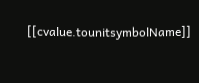[[cvalue.tounitsymbolName]]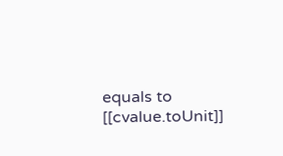equals to [[cvalue.toUnit]]